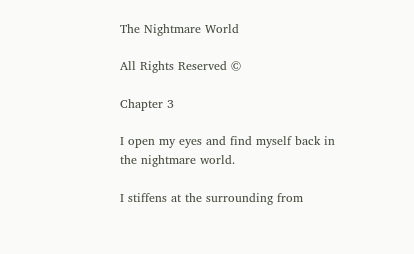The Nightmare World

All Rights Reserved ©

Chapter 3

I open my eyes and find myself back in the nightmare world.

I stiffens at the surrounding from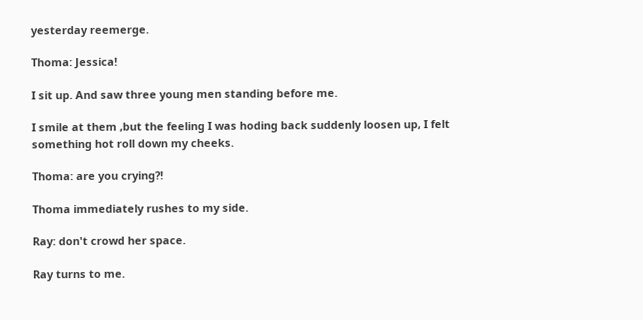yesterday reemerge.

Thoma: Jessica!

I sit up. And saw three young men standing before me.

I smile at them ,but the feeling I was hoding back suddenly loosen up, I felt something hot roll down my cheeks.

Thoma: are you crying?!

Thoma immediately rushes to my side.

Ray: don't crowd her space.

Ray turns to me.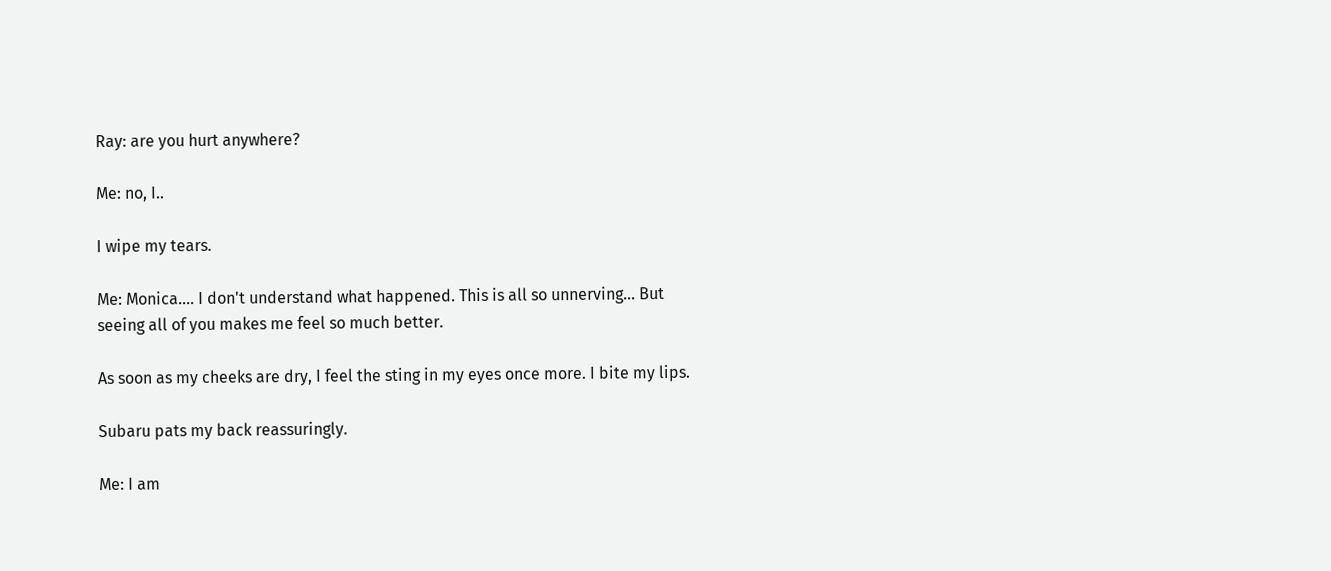Ray: are you hurt anywhere?

Me: no, I..

I wipe my tears.

Me: Monica.... I don't understand what happened. This is all so unnerving... But seeing all of you makes me feel so much better.

As soon as my cheeks are dry, I feel the sting in my eyes once more. I bite my lips.

Subaru pats my back reassuringly.

Me: I am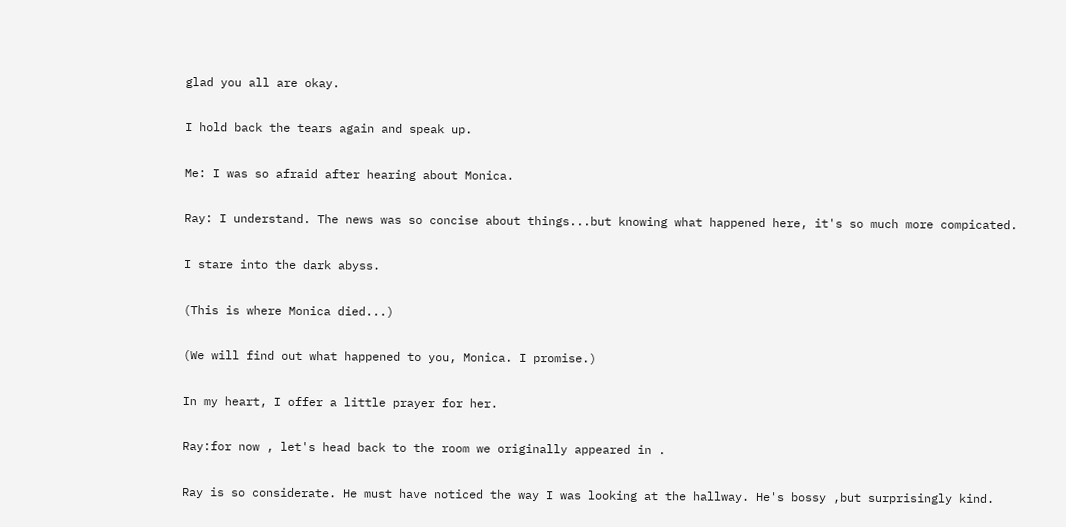glad you all are okay.

I hold back the tears again and speak up.

Me: I was so afraid after hearing about Monica.

Ray: I understand. The news was so concise about things...but knowing what happened here, it's so much more compicated.

I stare into the dark abyss.

(This is where Monica died...)

(We will find out what happened to you, Monica. I promise.)

In my heart, I offer a little prayer for her.

Ray:for now , let's head back to the room we originally appeared in .

Ray is so considerate. He must have noticed the way I was looking at the hallway. He's bossy ,but surprisingly kind.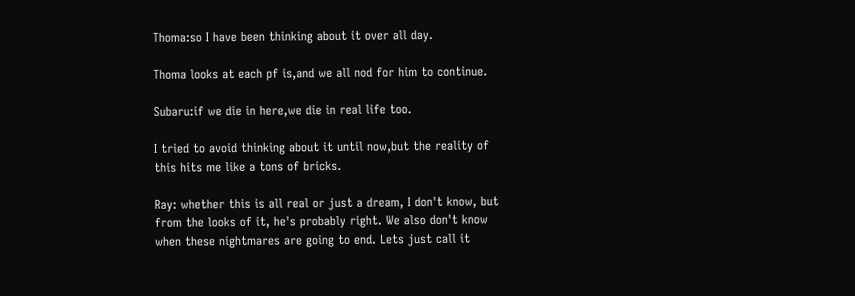Thoma:so I have been thinking about it over all day.

Thoma looks at each pf is,and we all nod for him to continue.

Subaru:if we die in here,we die in real life too.

I tried to avoid thinking about it until now,but the reality of this hits me like a tons of bricks.

Ray: whether this is all real or just a dream, I don't know, but from the looks of it, he's probably right. We also don't know when these nightmares are going to end. Lets just call it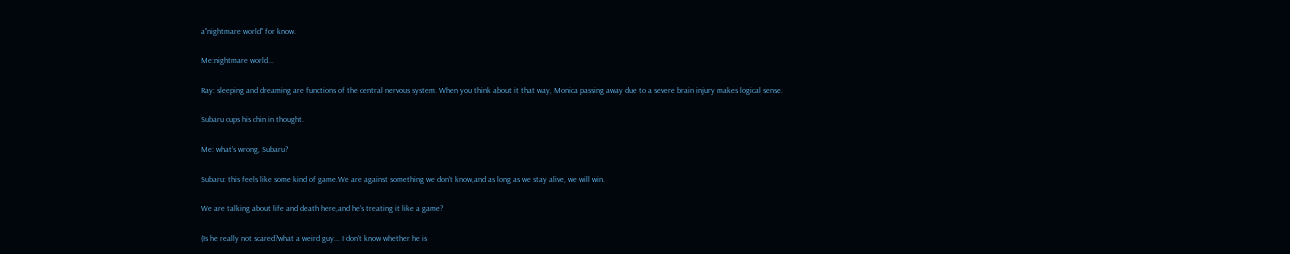a"nightmare world" for know.

Me:nightmare world...

Ray: sleeping and dreaming are functions of the central nervous system. When you think about it that way, Monica passing away due to a severe brain injury makes logical sense.

Subaru cups his chin in thought.

Me: what's wrong, Subaru?

Subaru: this feels like some kind of game.We are against something we don't know,and as long as we stay alive, we will win.

We are talking about life and death here,and he's treating it like a game?

(Is he really not scared?what a weird guy... I don't know whether he is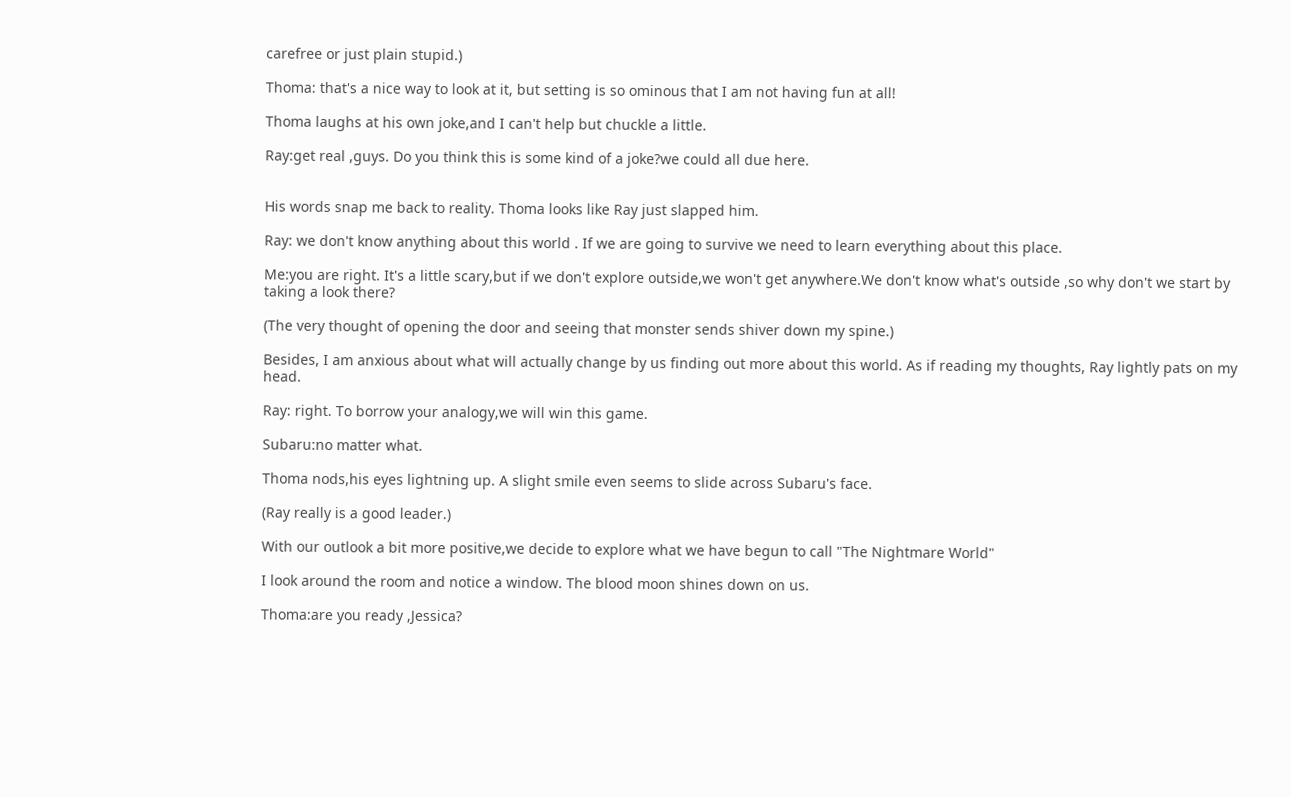carefree or just plain stupid.)

Thoma: that's a nice way to look at it, but setting is so ominous that I am not having fun at all!

Thoma laughs at his own joke,and I can't help but chuckle a little.

Ray:get real ,guys. Do you think this is some kind of a joke?we could all due here.


His words snap me back to reality. Thoma looks like Ray just slapped him.

Ray: we don't know anything about this world . If we are going to survive we need to learn everything about this place.

Me:you are right. It's a little scary,but if we don't explore outside,we won't get anywhere.We don't know what's outside ,so why don't we start by taking a look there?

(The very thought of opening the door and seeing that monster sends shiver down my spine.)

Besides, I am anxious about what will actually change by us finding out more about this world. As if reading my thoughts, Ray lightly pats on my head.

Ray: right. To borrow your analogy,we will win this game.

Subaru:no matter what.

Thoma nods,his eyes lightning up. A slight smile even seems to slide across Subaru's face.

(Ray really is a good leader.)

With our outlook a bit more positive,we decide to explore what we have begun to call "The Nightmare World"

I look around the room and notice a window. The blood moon shines down on us.

Thoma:are you ready ,Jessica?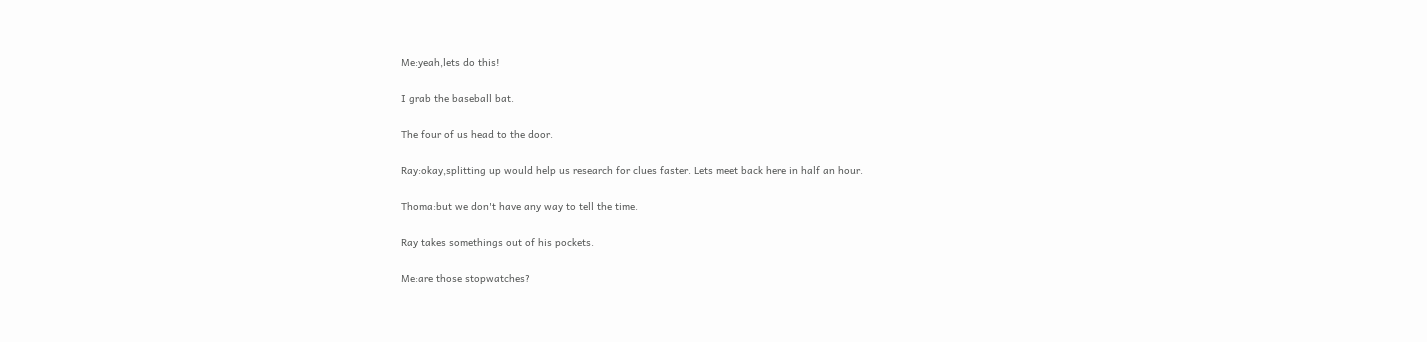Me:yeah,lets do this!

I grab the baseball bat.

The four of us head to the door.

Ray:okay,splitting up would help us research for clues faster. Lets meet back here in half an hour.

Thoma:but we don't have any way to tell the time.

Ray takes somethings out of his pockets.

Me:are those stopwatches?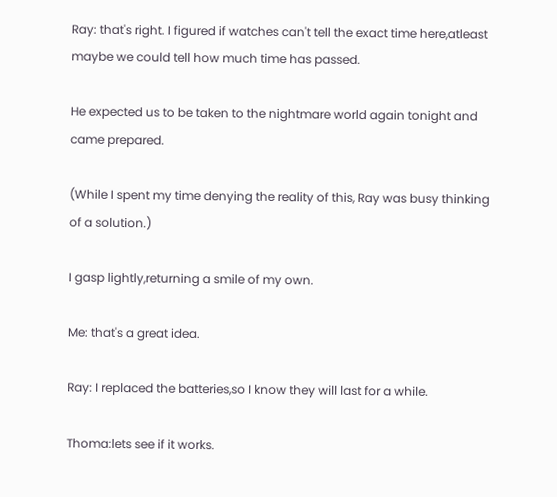Ray: that's right. I figured if watches can't tell the exact time here,atleast maybe we could tell how much time has passed.

He expected us to be taken to the nightmare world again tonight and came prepared.

(While I spent my time denying the reality of this, Ray was busy thinking of a solution.)

I gasp lightly,returning a smile of my own.

Me: that's a great idea.

Ray: I replaced the batteries,so I know they will last for a while.

Thoma:lets see if it works.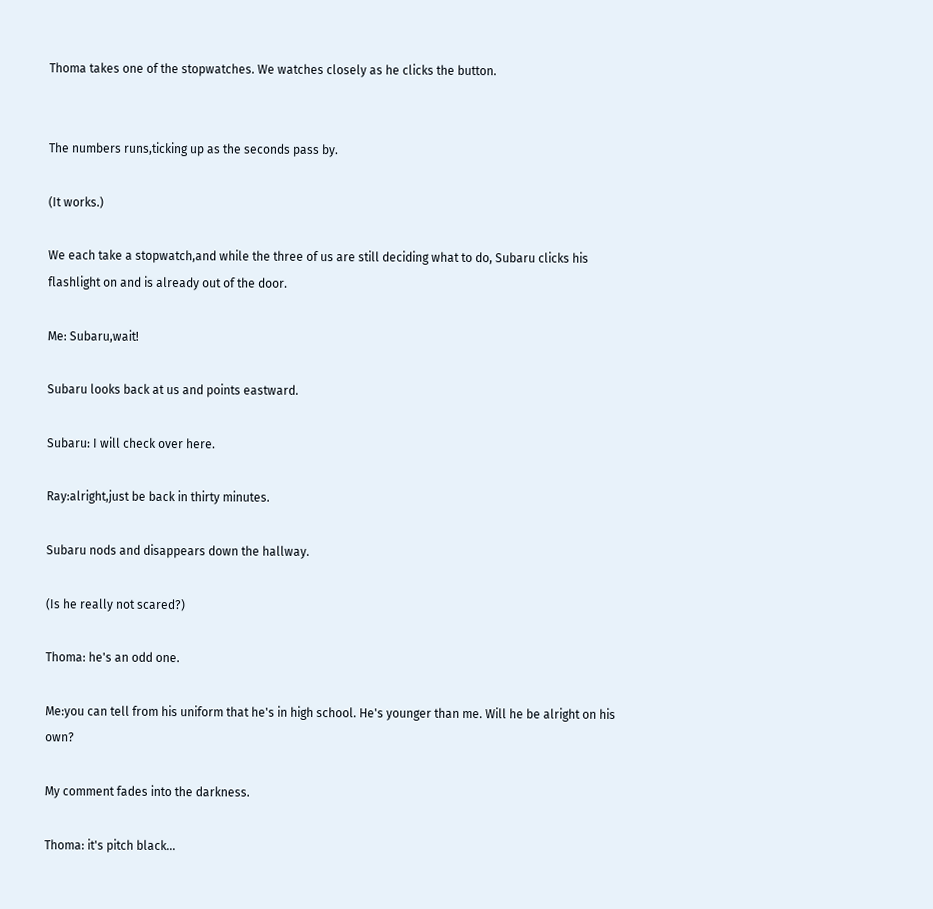Thoma takes one of the stopwatches. We watches closely as he clicks the button.


The numbers runs,ticking up as the seconds pass by.

(It works.)

We each take a stopwatch,and while the three of us are still deciding what to do, Subaru clicks his flashlight on and is already out of the door.

Me: Subaru,wait!

Subaru looks back at us and points eastward.

Subaru: I will check over here.

Ray:alright,just be back in thirty minutes.

Subaru nods and disappears down the hallway.

(Is he really not scared?)

Thoma: he's an odd one.

Me:you can tell from his uniform that he's in high school. He's younger than me. Will he be alright on his own?

My comment fades into the darkness.

Thoma: it's pitch black...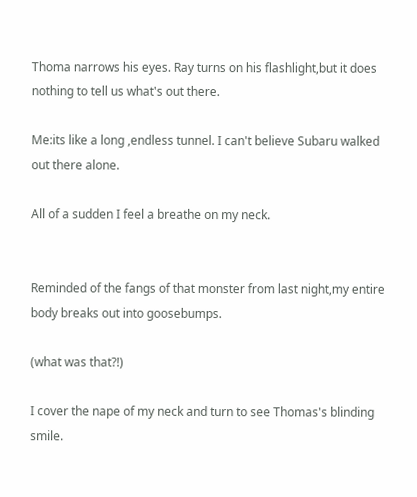Thoma narrows his eyes. Ray turns on his flashlight,but it does nothing to tell us what's out there.

Me:its like a long ,endless tunnel. I can't believe Subaru walked out there alone.

All of a sudden I feel a breathe on my neck.


Reminded of the fangs of that monster from last night,my entire body breaks out into goosebumps.

(what was that?!)

I cover the nape of my neck and turn to see Thomas's blinding smile.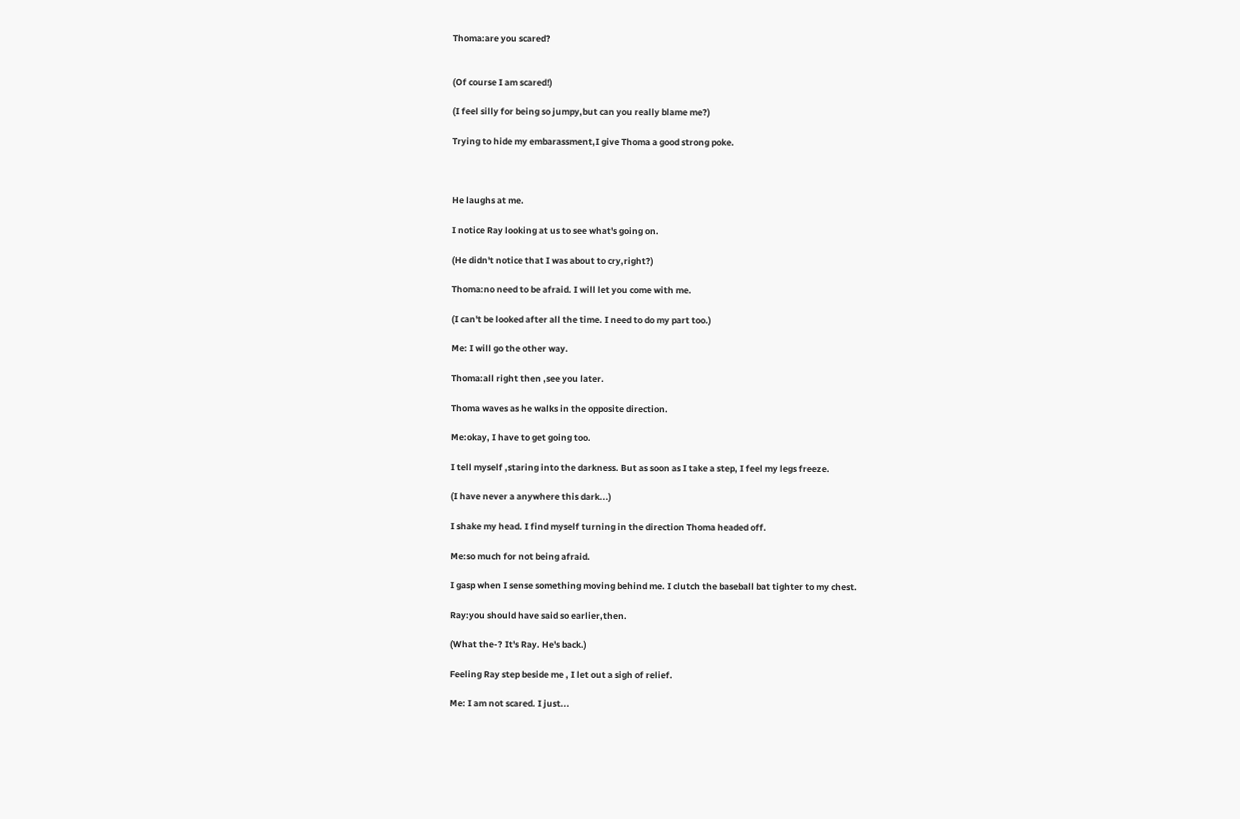Thoma:are you scared?


(Of course I am scared!)

(I feel silly for being so jumpy,but can you really blame me?)

Trying to hide my embarassment,I give Thoma a good strong poke.



He laughs at me.

I notice Ray looking at us to see what's going on.

(He didn't notice that I was about to cry,right?)

Thoma:no need to be afraid. I will let you come with me.

(I can't be looked after all the time. I need to do my part too.)

Me: I will go the other way.

Thoma:all right then ,see you later.

Thoma waves as he walks in the opposite direction.

Me:okay, I have to get going too.

I tell myself ,staring into the darkness. But as soon as I take a step, I feel my legs freeze.

(I have never a anywhere this dark...)

I shake my head. I find myself turning in the direction Thoma headed off.

Me:so much for not being afraid.

I gasp when I sense something moving behind me. I clutch the baseball bat tighter to my chest.

Ray:you should have said so earlier,then.

(What the-? It's Ray. He's back.)

Feeling Ray step beside me , I let out a sigh of relief.

Me: I am not scared. I just...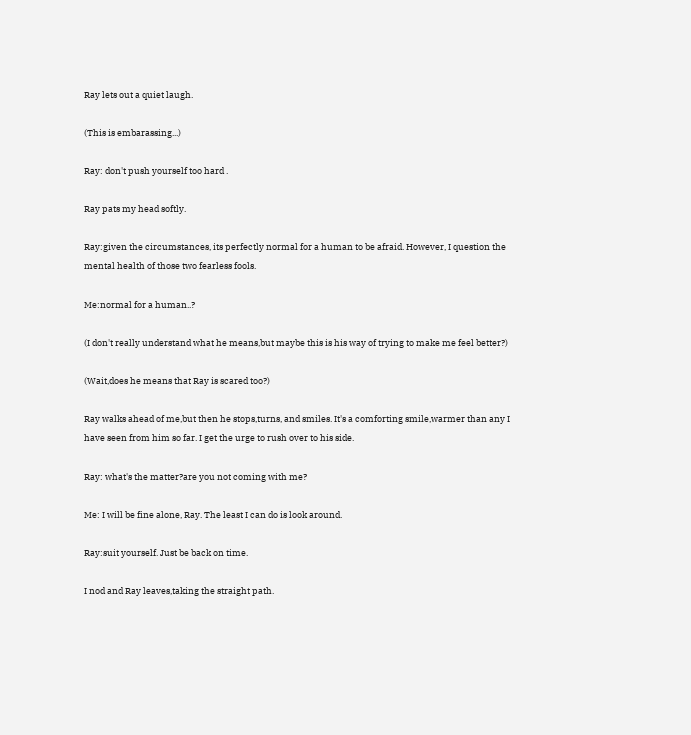Ray lets out a quiet laugh.

(This is embarassing...)

Ray: don't push yourself too hard .

Ray pats my head softly.

Ray:given the circumstances, its perfectly normal for a human to be afraid. However, I question the mental health of those two fearless fools.

Me:normal for a human..?

(I don't really understand what he means,but maybe this is his way of trying to make me feel better?)

(Wait,does he means that Ray is scared too?)

Ray walks ahead of me,but then he stops,turns, and smiles. It's a comforting smile,warmer than any I have seen from him so far. I get the urge to rush over to his side.

Ray: what's the matter?are you not coming with me?

Me: I will be fine alone, Ray. The least I can do is look around.

Ray:suit yourself. Just be back on time.

I nod and Ray leaves,taking the straight path.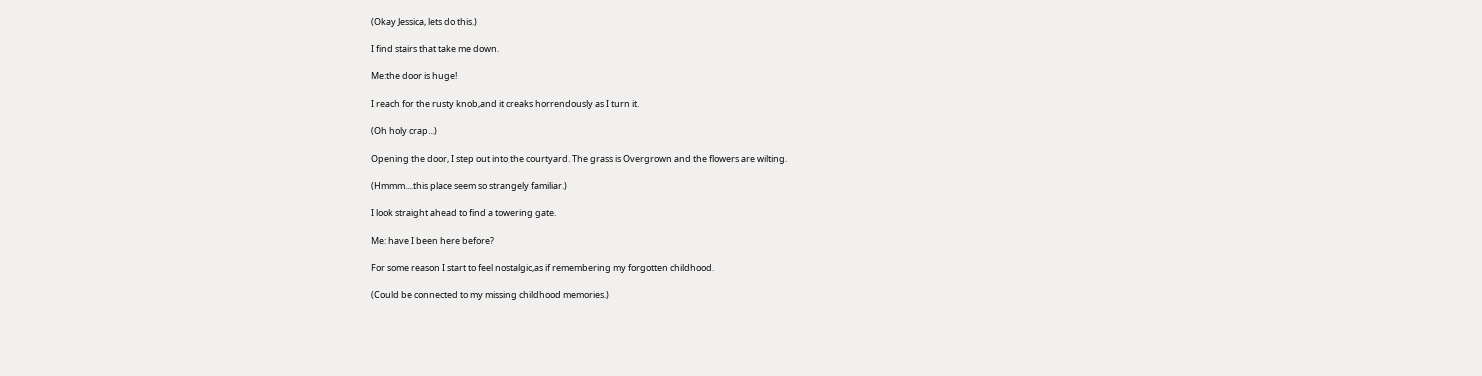(Okay Jessica, lets do this.)

I find stairs that take me down.

Me:the door is huge!

I reach for the rusty knob,and it creaks horrendously as I turn it.

(Oh holy crap...)

Opening the door, I step out into the courtyard. The grass is Overgrown and the flowers are wilting.

(Hmmm....this place seem so strangely familiar.)

I look straight ahead to find a towering gate.

Me: have I been here before?

For some reason I start to feel nostalgic,as if remembering my forgotten childhood.

(Could be connected to my missing childhood memories.)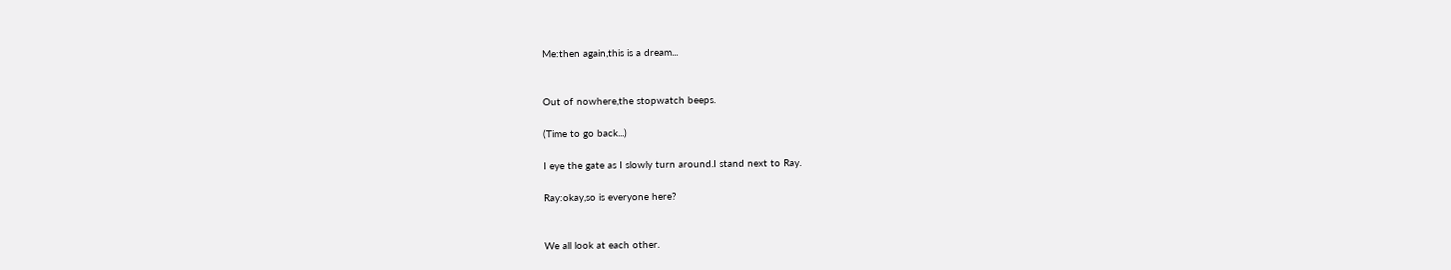Me:then again,this is a dream...


Out of nowhere,the stopwatch beeps.

(Time to go back...)

I eye the gate as I slowly turn around.I stand next to Ray.

Ray:okay,so is everyone here?


We all look at each other.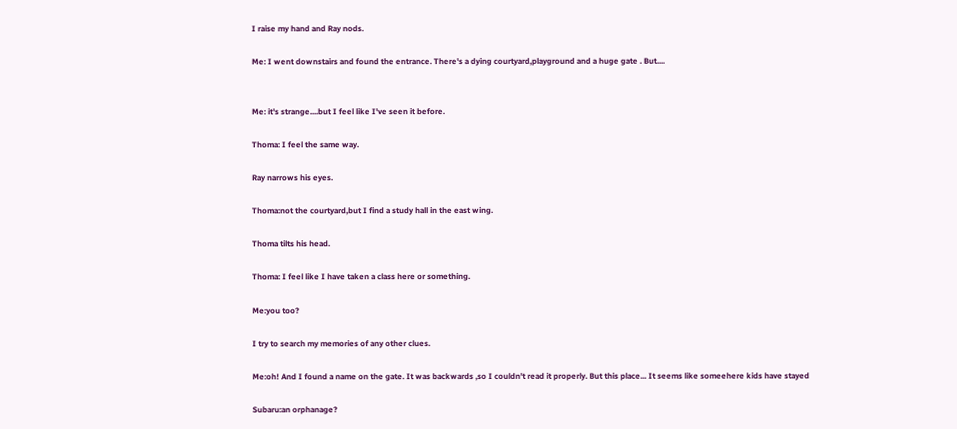I raise my hand and Ray nods.

Me: I went downstairs and found the entrance. There's a dying courtyard,playground and a huge gate . But....


Me: it's strange....but I feel like I've seen it before.

Thoma: I feel the same way.

Ray narrows his eyes.

Thoma:not the courtyard,but I find a study hall in the east wing.

Thoma tilts his head.

Thoma: I feel like I have taken a class here or something.

Me:you too?

I try to search my memories of any other clues.

Me:oh! And I found a name on the gate. It was backwards ,so I couldn't read it properly. But this place... It seems like someehere kids have stayed

Subaru:an orphanage?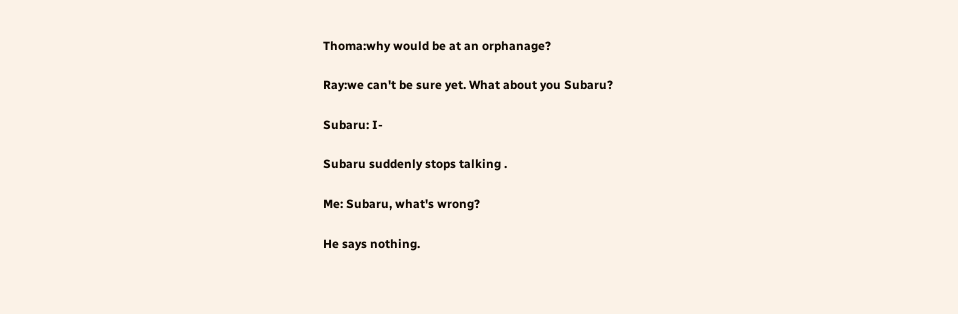Thoma:why would be at an orphanage?

Ray:we can't be sure yet. What about you Subaru?

Subaru: I-

Subaru suddenly stops talking .

Me: Subaru, what's wrong?

He says nothing.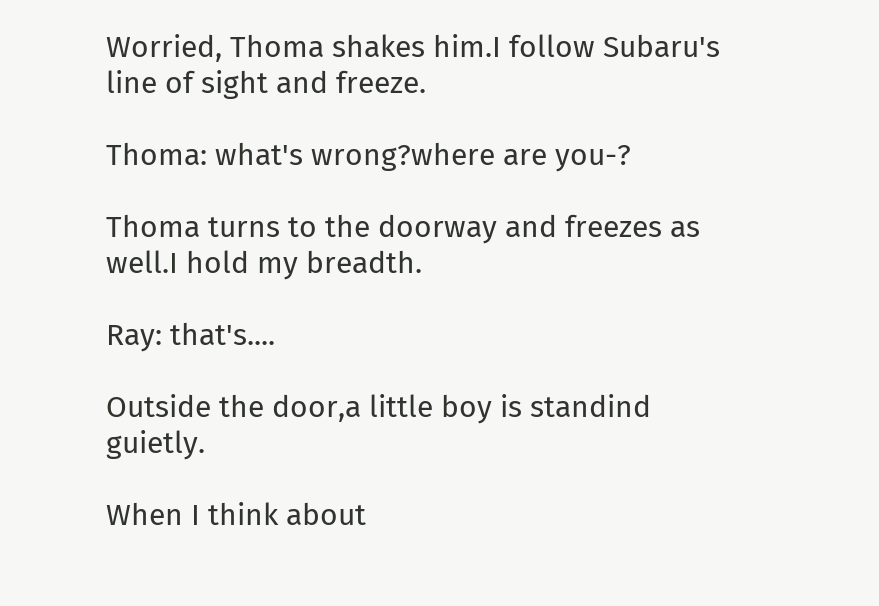Worried, Thoma shakes him.I follow Subaru's line of sight and freeze.

Thoma: what's wrong?where are you-?

Thoma turns to the doorway and freezes as well.I hold my breadth.

Ray: that's....

Outside the door,a little boy is standind guietly.

When I think about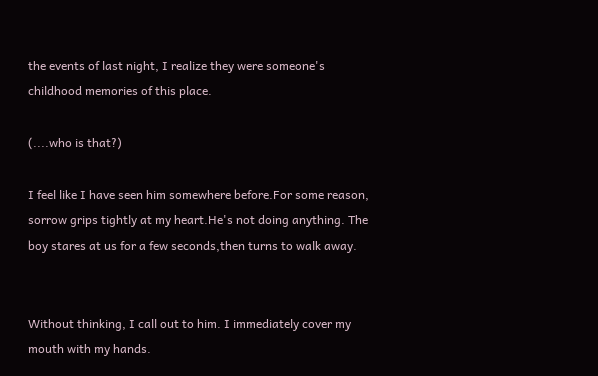the events of last night, I realize they were someone's childhood memories of this place.

(....who is that?)

I feel like I have seen him somewhere before.For some reason, sorrow grips tightly at my heart.He's not doing anything. The boy stares at us for a few seconds,then turns to walk away.


Without thinking, I call out to him. I immediately cover my mouth with my hands.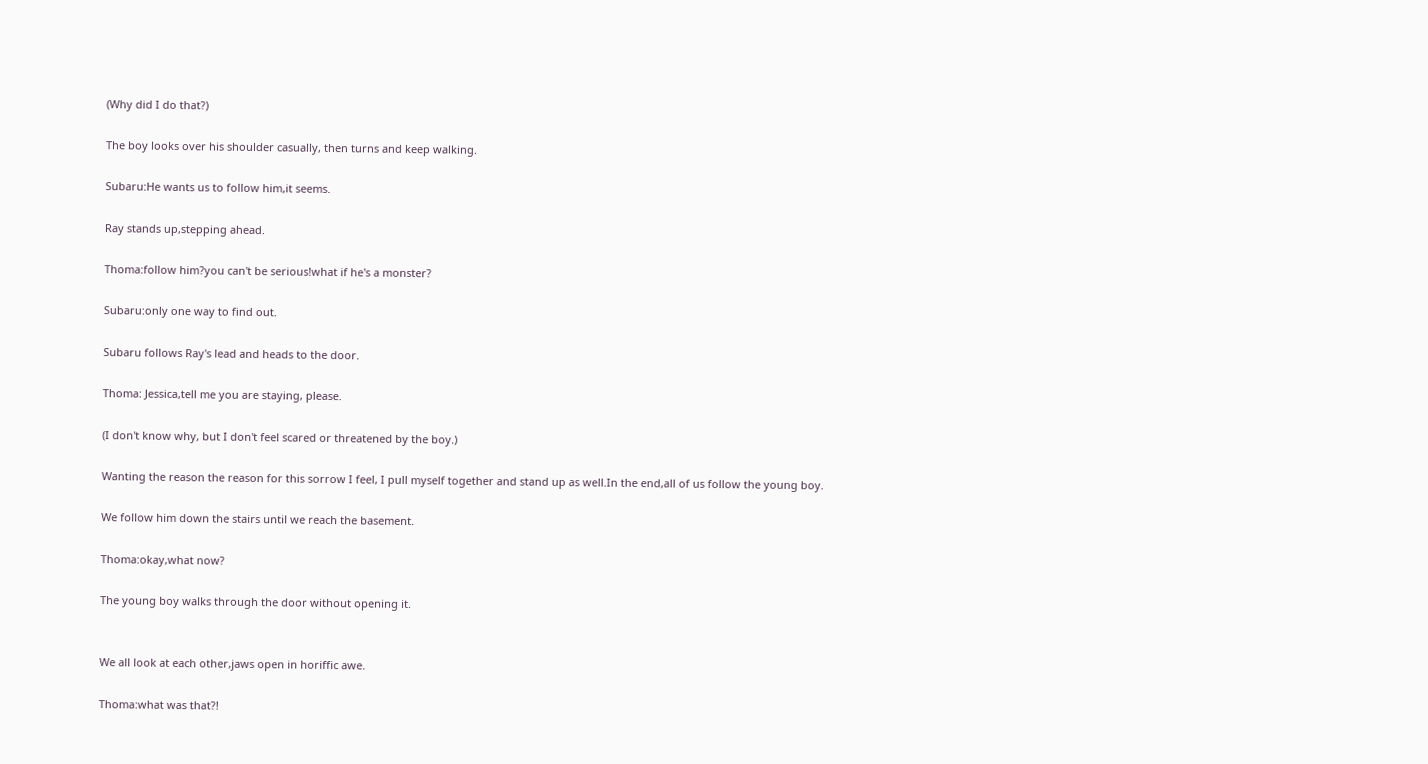(Why did I do that?)

The boy looks over his shoulder casually, then turns and keep walking.

Subaru:He wants us to follow him,it seems.

Ray stands up,stepping ahead.

Thoma:follow him?you can't be serious!what if he's a monster?

Subaru:only one way to find out.

Subaru follows Ray's lead and heads to the door.

Thoma: Jessica,tell me you are staying, please.

(I don't know why, but I don't feel scared or threatened by the boy.)

Wanting the reason the reason for this sorrow I feel, I pull myself together and stand up as well.In the end,all of us follow the young boy.

We follow him down the stairs until we reach the basement.

Thoma:okay,what now?

The young boy walks through the door without opening it.


We all look at each other,jaws open in horiffic awe.

Thoma:what was that?!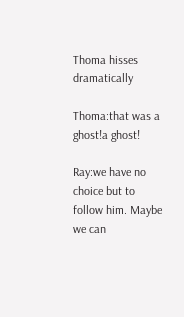Thoma hisses dramatically

Thoma:that was a ghost!a ghost!

Ray:we have no choice but to follow him. Maybe we can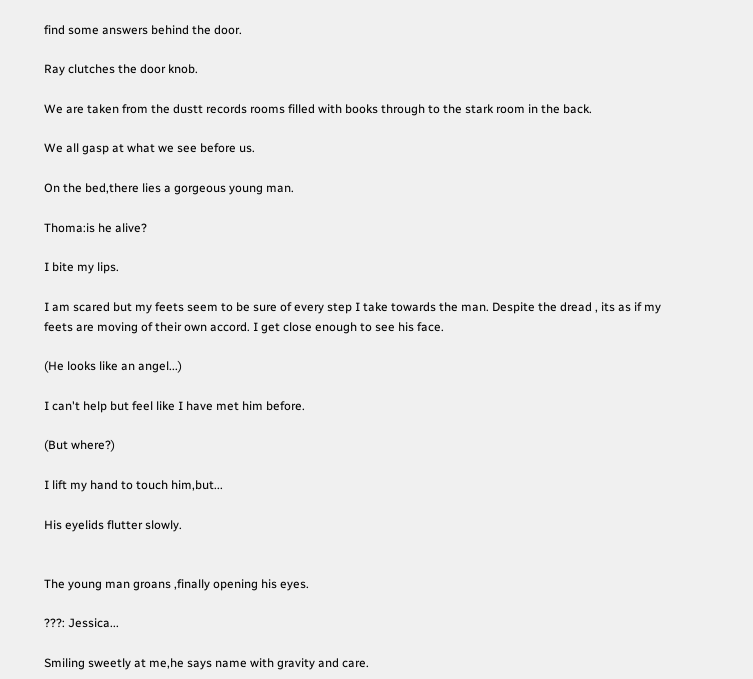find some answers behind the door.

Ray clutches the door knob.

We are taken from the dustt records rooms filled with books through to the stark room in the back.

We all gasp at what we see before us.

On the bed,there lies a gorgeous young man.

Thoma:is he alive?

I bite my lips.

I am scared but my feets seem to be sure of every step I take towards the man. Despite the dread , its as if my feets are moving of their own accord. I get close enough to see his face.

(He looks like an angel...)

I can't help but feel like I have met him before.

(But where?)

I lift my hand to touch him,but...

His eyelids flutter slowly.


The young man groans ,finally opening his eyes.

???: Jessica...

Smiling sweetly at me,he says name with gravity and care.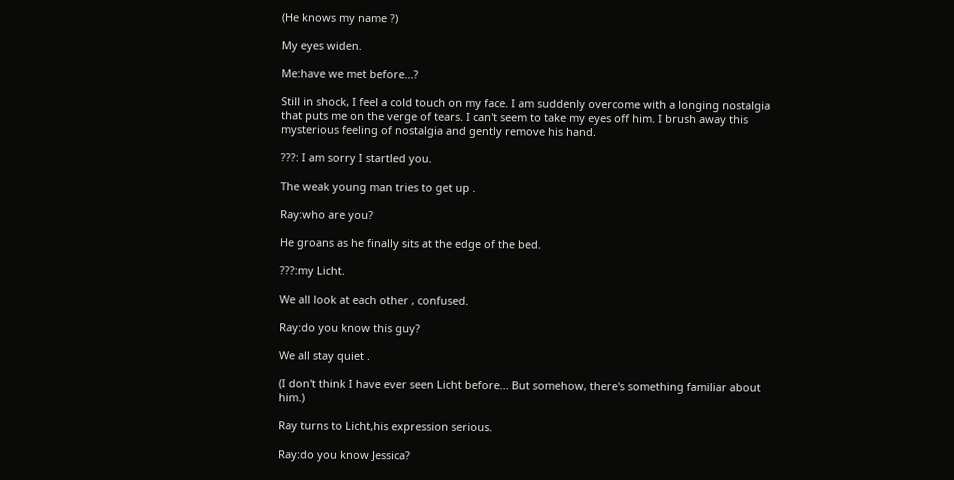(He knows my name ?)

My eyes widen.

Me:have we met before...?

Still in shock, I feel a cold touch on my face. I am suddenly overcome with a longing nostalgia that puts me on the verge of tears. I can't seem to take my eyes off him. I brush away this mysterious feeling of nostalgia and gently remove his hand.

???: I am sorry I startled you.

The weak young man tries to get up .

Ray:who are you?

He groans as he finally sits at the edge of the bed.

???:my Licht.

We all look at each other , confused.

Ray:do you know this guy?

We all stay quiet .

(I don't think I have ever seen Licht before... But somehow, there's something familiar about him.)

Ray turns to Licht,his expression serious.

Ray:do you know Jessica?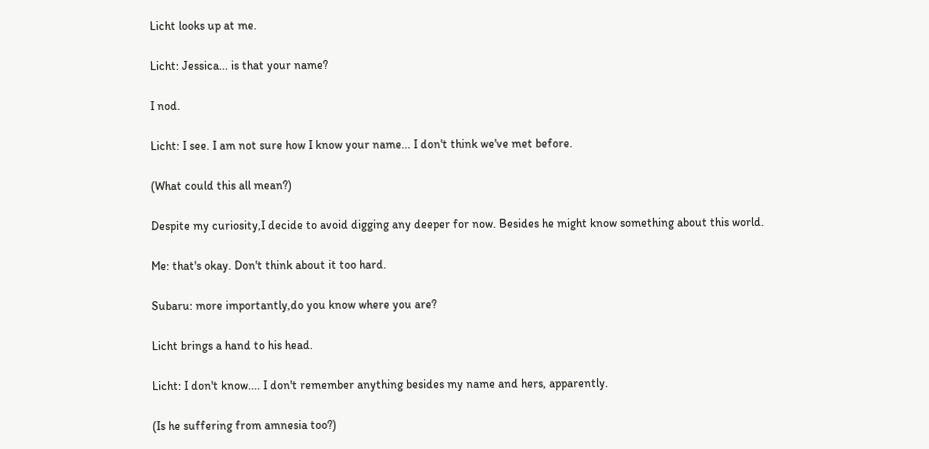Licht looks up at me.

Licht: Jessica... is that your name?

I nod.

Licht: I see. I am not sure how I know your name... I don't think we've met before.

(What could this all mean?)

Despite my curiosity,I decide to avoid digging any deeper for now. Besides he might know something about this world.

Me: that's okay. Don't think about it too hard.

Subaru: more importantly,do you know where you are?

Licht brings a hand to his head.

Licht: I don't know.... I don't remember anything besides my name and hers, apparently.

(Is he suffering from amnesia too?)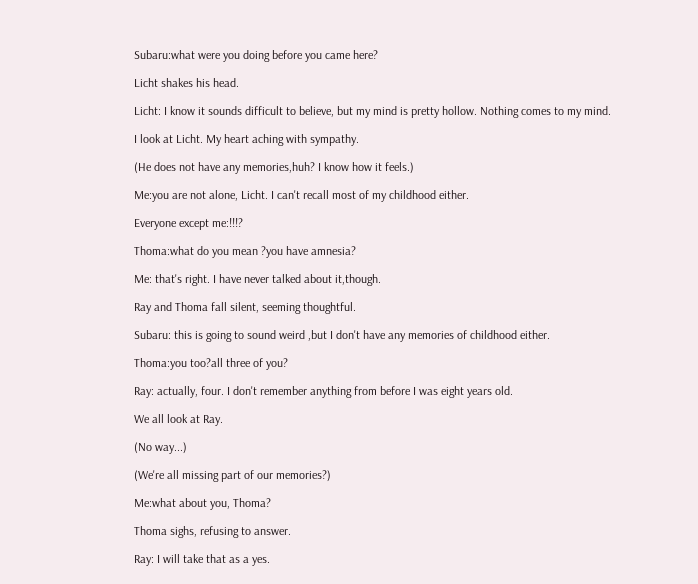Subaru:what were you doing before you came here?

Licht shakes his head.

Licht: I know it sounds difficult to believe, but my mind is pretty hollow. Nothing comes to my mind.

I look at Licht. My heart aching with sympathy.

(He does not have any memories,huh? I know how it feels.)

Me:you are not alone, Licht. I can't recall most of my childhood either.

Everyone except me:!!!?

Thoma:what do you mean ?you have amnesia?

Me: that's right. I have never talked about it,though.

Ray and Thoma fall silent, seeming thoughtful.

Subaru: this is going to sound weird ,but I don't have any memories of childhood either.

Thoma:you too?all three of you?

Ray: actually, four. I don't remember anything from before I was eight years old.

We all look at Ray.

(No way...)

(We're all missing part of our memories?)

Me:what about you, Thoma?

Thoma sighs, refusing to answer.

Ray: I will take that as a yes.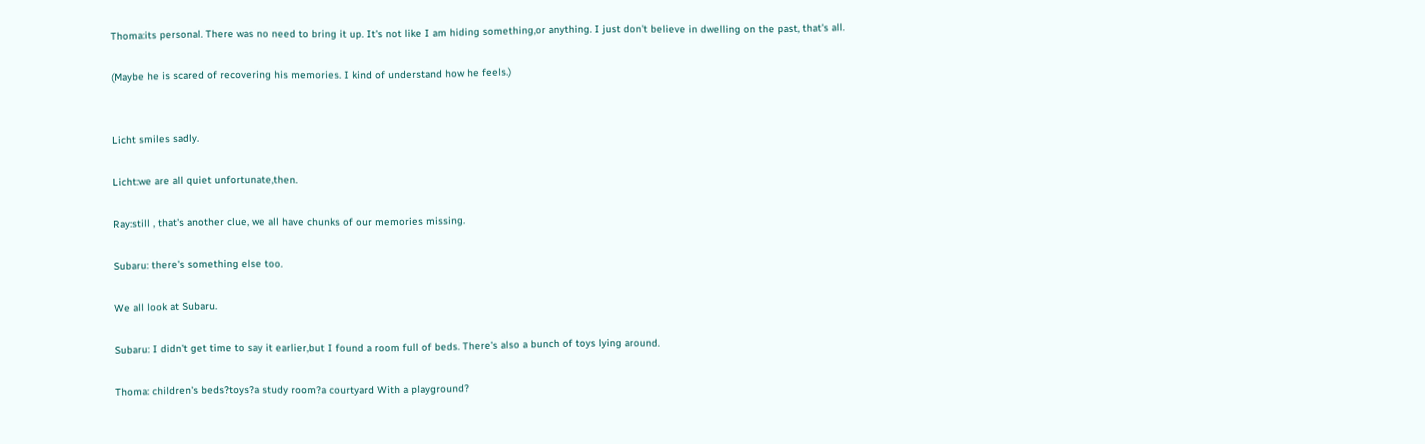Thoma:its personal. There was no need to bring it up. It's not like I am hiding something,or anything. I just don't believe in dwelling on the past, that's all.

(Maybe he is scared of recovering his memories. I kind of understand how he feels.)


Licht smiles sadly.

Licht:we are all quiet unfortunate,then.

Ray:still , that's another clue, we all have chunks of our memories missing.

Subaru: there's something else too.

We all look at Subaru.

Subaru: I didn't get time to say it earlier,but I found a room full of beds. There's also a bunch of toys lying around.

Thoma: children's beds?toys?a study room?a courtyard With a playground?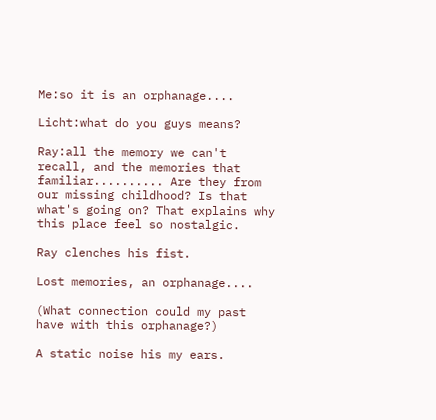Me:so it is an orphanage....

Licht:what do you guys means?

Ray:all the memory we can't recall, and the memories that familiar.......... Are they from our missing childhood? Is that what's going on? That explains why this place feel so nostalgic.

Ray clenches his fist.

Lost memories, an orphanage....

(What connection could my past have with this orphanage?)

A static noise his my ears.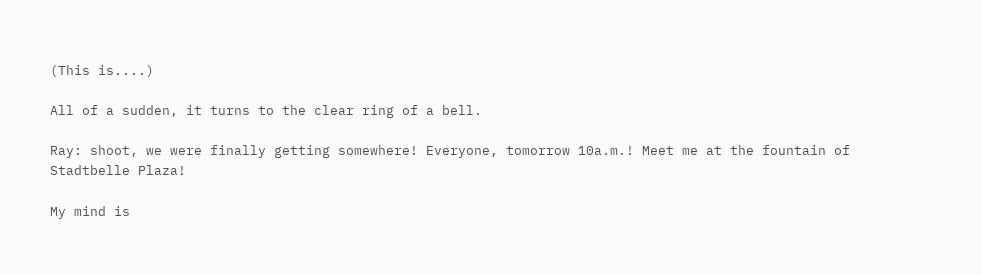(This is....)

All of a sudden, it turns to the clear ring of a bell.

Ray: shoot, we were finally getting somewhere! Everyone, tomorrow 10a.m.! Meet me at the fountain of Stadtbelle Plaza!

My mind is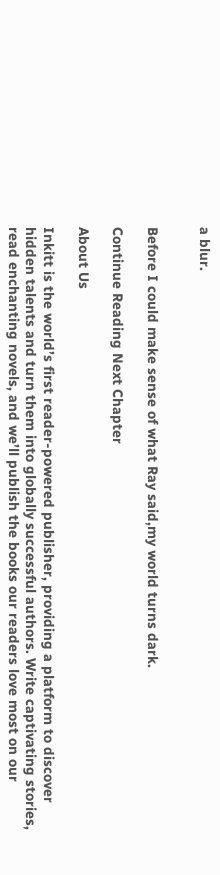a blur.


Before I could make sense of what Ray said,my world turns dark.

Continue Reading Next Chapter

About Us

Inkitt is the world’s first reader-powered publisher, providing a platform to discover hidden talents and turn them into globally successful authors. Write captivating stories, read enchanting novels, and we’ll publish the books our readers love most on our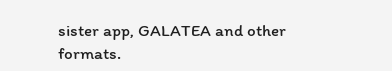sister app, GALATEA and other formats.